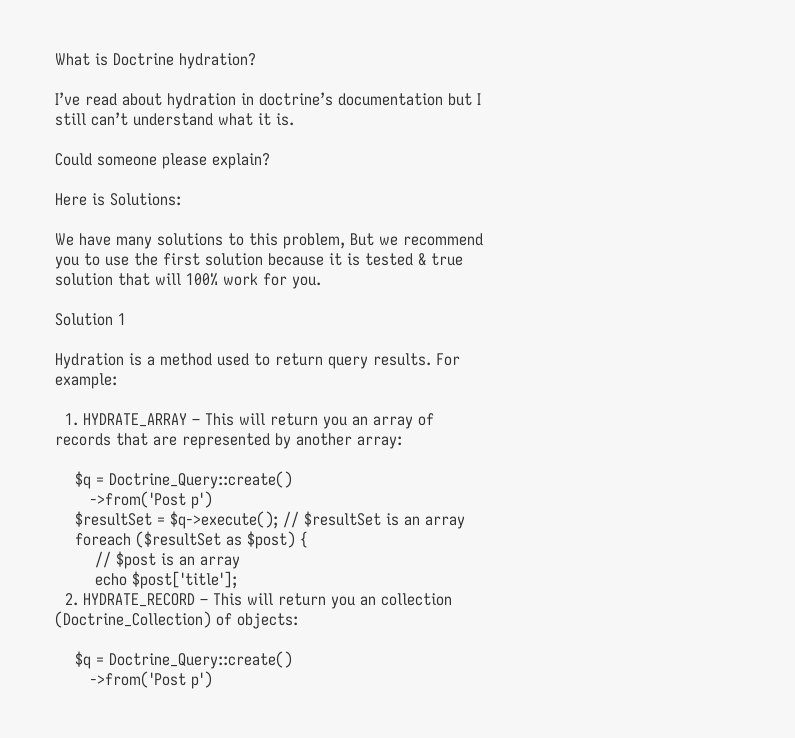What is Doctrine hydration?

I’ve read about hydration in doctrine’s documentation but I still can’t understand what it is.

Could someone please explain?

Here is Solutions:

We have many solutions to this problem, But we recommend you to use the first solution because it is tested & true solution that will 100% work for you.

Solution 1

Hydration is a method used to return query results. For example:

  1. HYDRATE_ARRAY – This will return you an array of records that are represented by another array:

    $q = Doctrine_Query::create()
       ->from('Post p')
    $resultSet = $q->execute(); // $resultSet is an array
    foreach ($resultSet as $post) {
        // $post is an array
        echo $post['title'];
  2. HYDRATE_RECORD – This will return you an collection (Doctrine_Collection) of objects:

    $q = Doctrine_Query::create()
       ->from('Post p')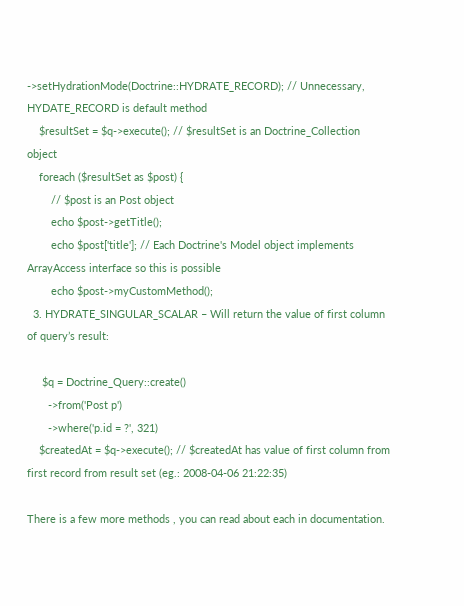->setHydrationMode(Doctrine::HYDRATE_RECORD); // Unnecessary, HYDATE_RECORD is default method
    $resultSet = $q->execute(); // $resultSet is an Doctrine_Collection object
    foreach ($resultSet as $post) {
        // $post is an Post object
        echo $post->getTitle();
        echo $post['title']; // Each Doctrine's Model object implements ArrayAccess interface so this is possible
        echo $post->myCustomMethod();
  3. HYDRATE_SINGULAR_SCALAR – Will return the value of first column of query’s result:

     $q = Doctrine_Query::create()
       ->from('Post p')
       ->where('p.id = ?', 321)
    $createdAt = $q->execute(); // $createdAt has value of first column from first record from result set (eg.: 2008-04-06 21:22:35)

There is a few more methods , you can read about each in documentation.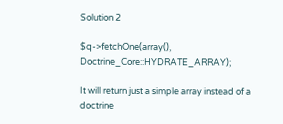Solution 2

$q->fetchOne(array(), Doctrine_Core::HYDRATE_ARRAY);

It will return just a simple array instead of a doctrine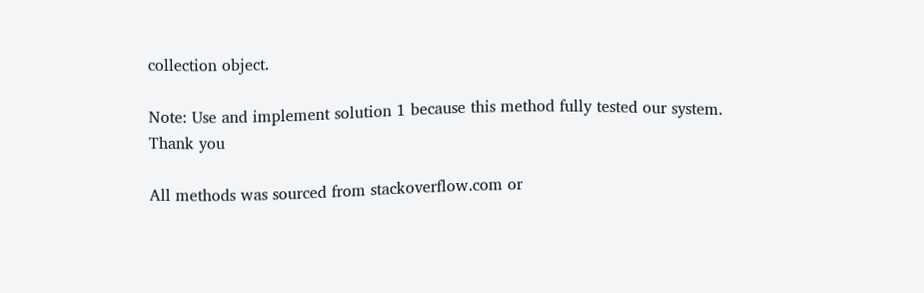collection object.

Note: Use and implement solution 1 because this method fully tested our system.
Thank you

All methods was sourced from stackoverflow.com or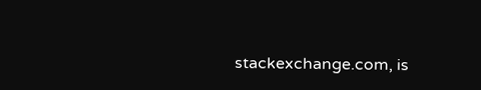stackexchange.com, is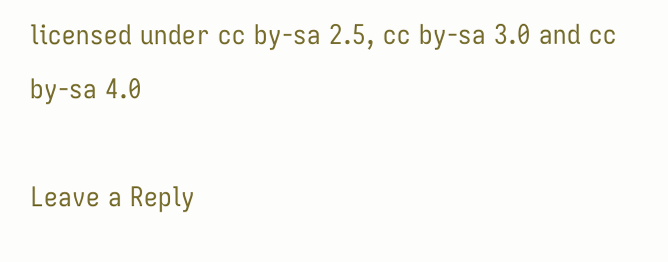licensed under cc by-sa 2.5, cc by-sa 3.0 and cc by-sa 4.0

Leave a Reply